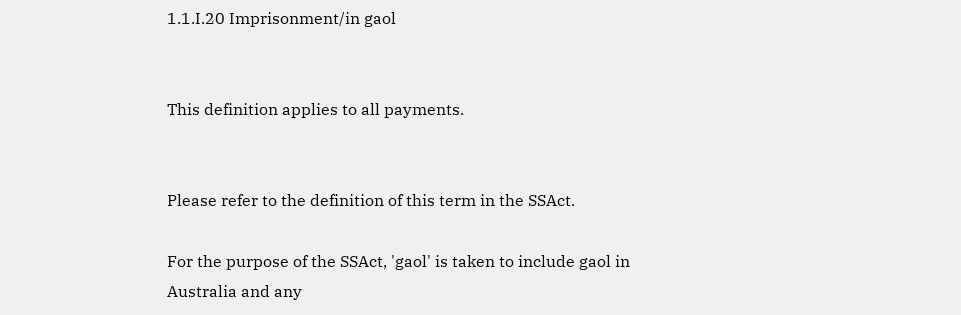1.1.I.20 Imprisonment/in gaol


This definition applies to all payments.


Please refer to the definition of this term in the SSAct.

For the purpose of the SSAct, 'gaol' is taken to include gaol in Australia and any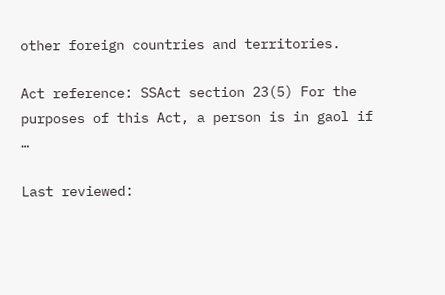other foreign countries and territories.

Act reference: SSAct section 23(5) For the purposes of this Act, a person is in gaol if …

Last reviewed: